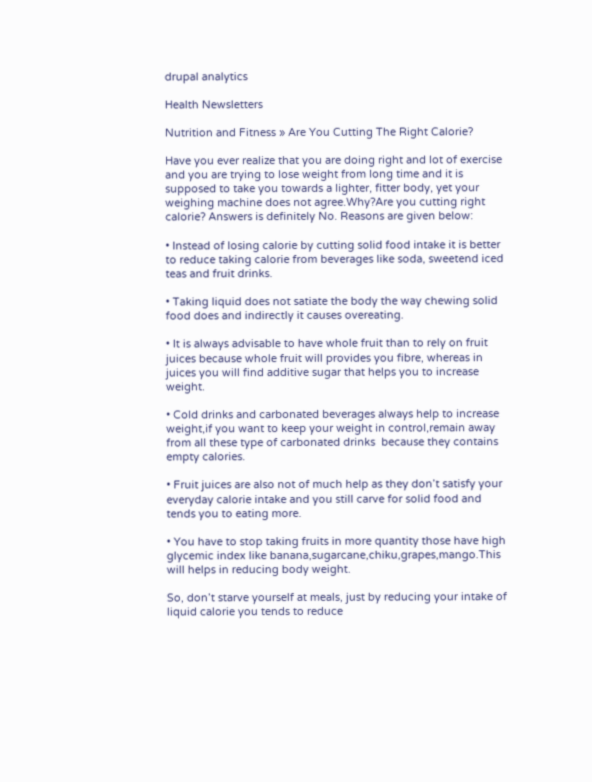drupal analytics

Health Newsletters

Nutrition and Fitness » Are You Cutting The Right Calorie?

Have you ever realize that you are doing right and lot of exercise and you are trying to lose weight from long time and it is supposed to take you towards a lighter, fitter body, yet your weighing machine does not agree.Why?Are you cutting right calorie? Answers is definitely No. Reasons are given below:

• Instead of losing calorie by cutting solid food intake it is better to reduce taking calorie from beverages like soda, sweetend iced teas and fruit drinks.

• Taking liquid does not satiate the body the way chewing solid food does and indirectly it causes overeating.

• It is always advisable to have whole fruit than to rely on fruit juices because whole fruit will provides you fibre, whereas in juices you will find additive sugar that helps you to increase weight.

• Cold drinks and carbonated beverages always help to increase weight,if you want to keep your weight in control,remain away from all these type of carbonated drinks  because they contains empty calories.

• Fruit juices are also not of much help as they don’t satisfy your everyday calorie intake and you still carve for solid food and tends you to eating more.

• You have to stop taking fruits in more quantity those have high glycemic index like banana,sugarcane,chiku,grapes,mango.This will helps in reducing body weight.

So, don’t starve yourself at meals, just by reducing your intake of liquid calorie you tends to reduce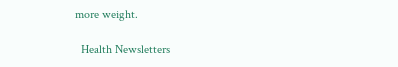more weight.

  Health Newsletters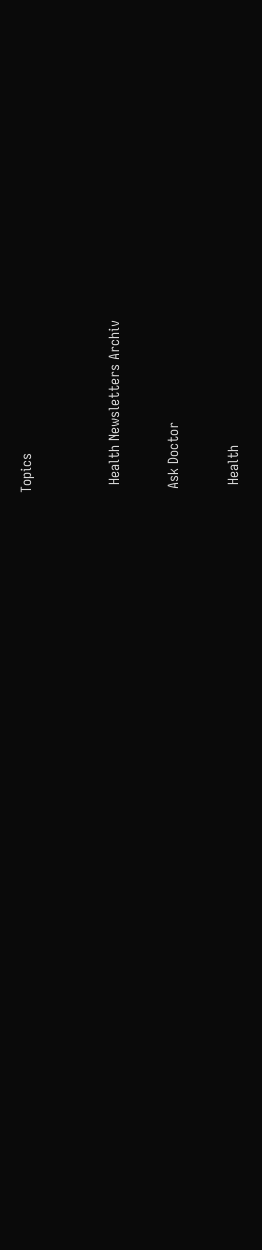Topics


  Health Newsletters Archiv

 Ask Doctor

  Health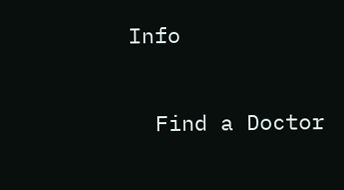Info

  Find a Doctor